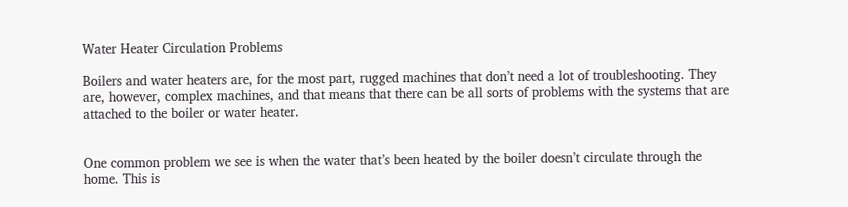Water Heater Circulation Problems

Boilers and water heaters are, for the most part, rugged machines that don’t need a lot of troubleshooting. They are, however, complex machines, and that means that there can be all sorts of problems with the systems that are attached to the boiler or water heater.


One common problem we see is when the water that’s been heated by the boiler doesn’t circulate through the home. This is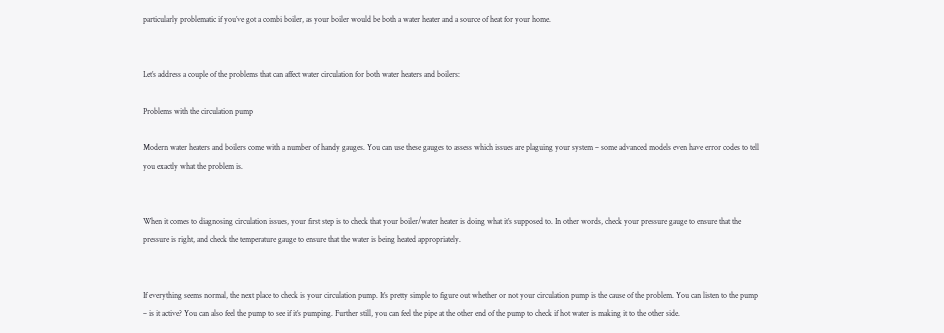particularly problematic if you’ve got a combi boiler, as your boiler would be both a water heater and a source of heat for your home.


Let’s address a couple of the problems that can affect water circulation for both water heaters and boilers:

Problems with the circulation pump

Modern water heaters and boilers come with a number of handy gauges. You can use these gauges to assess which issues are plaguing your system – some advanced models even have error codes to tell you exactly what the problem is.


When it comes to diagnosing circulation issues, your first step is to check that your boiler/water heater is doing what it’s supposed to. In other words, check your pressure gauge to ensure that the pressure is right, and check the temperature gauge to ensure that the water is being heated appropriately.


If everything seems normal, the next place to check is your circulation pump. It’s pretty simple to figure out whether or not your circulation pump is the cause of the problem. You can listen to the pump – is it active? You can also feel the pump to see if it’s pumping. Further still, you can feel the pipe at the other end of the pump to check if hot water is making it to the other side.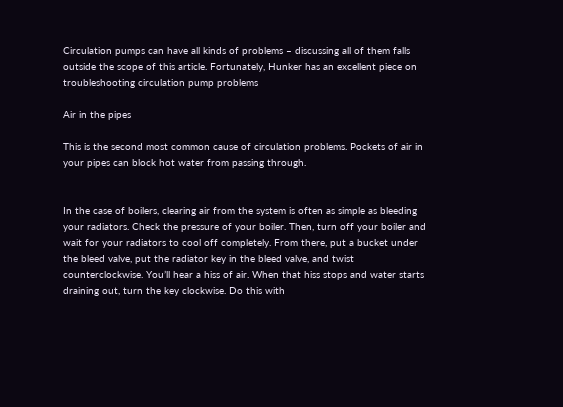Circulation pumps can have all kinds of problems – discussing all of them falls outside the scope of this article. Fortunately, Hunker has an excellent piece on troubleshooting circulation pump problems

Air in the pipes

This is the second most common cause of circulation problems. Pockets of air in your pipes can block hot water from passing through.


In the case of boilers, clearing air from the system is often as simple as bleeding your radiators. Check the pressure of your boiler. Then, turn off your boiler and wait for your radiators to cool off completely. From there, put a bucket under the bleed valve, put the radiator key in the bleed valve, and twist counterclockwise. You’ll hear a hiss of air. When that hiss stops and water starts draining out, turn the key clockwise. Do this with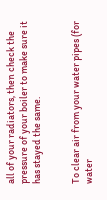all of your radiators, then check the pressure of your boiler to make sure it has stayed the same.


To clear air from your water pipes (for water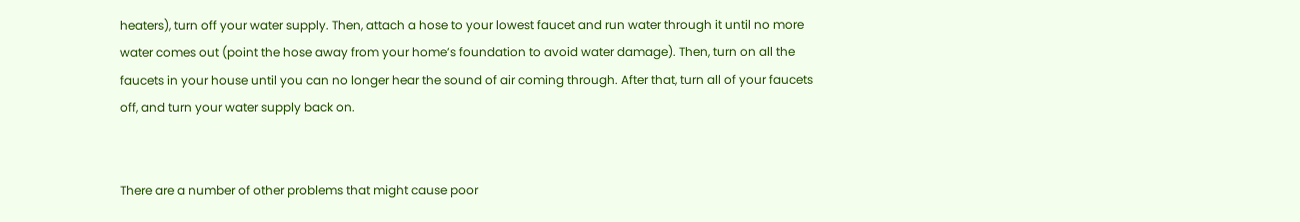heaters), turn off your water supply. Then, attach a hose to your lowest faucet and run water through it until no more water comes out (point the hose away from your home’s foundation to avoid water damage). Then, turn on all the faucets in your house until you can no longer hear the sound of air coming through. After that, turn all of your faucets off, and turn your water supply back on.


There are a number of other problems that might cause poor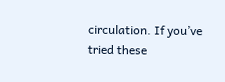circulation. If you’ve tried these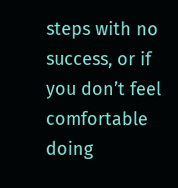steps with no success, or if you don’t feel comfortable doing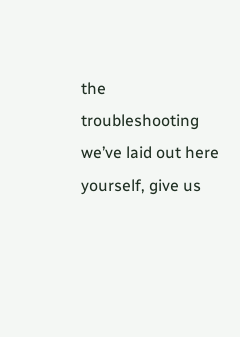the troubleshooting we’ve laid out here yourself, give us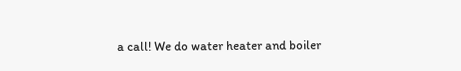a call! We do water heater and boiler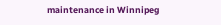maintenance in Winnipeg